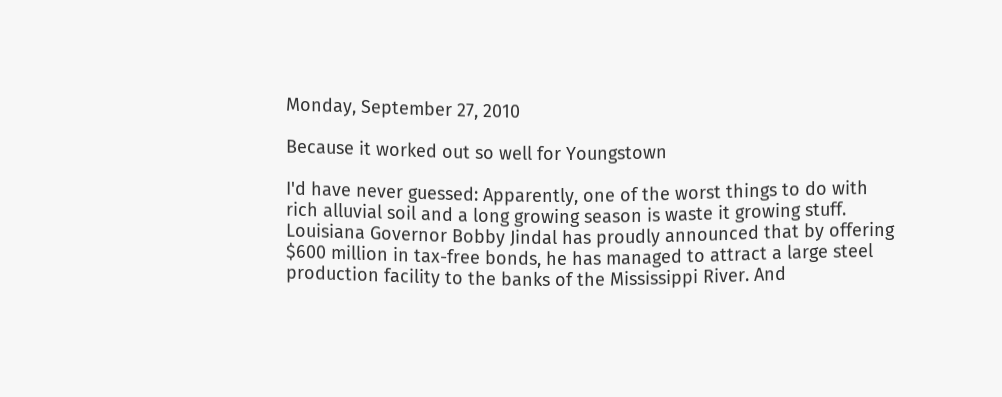Monday, September 27, 2010

Because it worked out so well for Youngstown

I'd have never guessed: Apparently, one of the worst things to do with rich alluvial soil and a long growing season is waste it growing stuff. Louisiana Governor Bobby Jindal has proudly announced that by offering $600 million in tax-free bonds, he has managed to attract a large steel production facility to the banks of the Mississippi River. And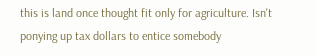this is land once thought fit only for agriculture. Isn't ponying up tax dollars to entice somebody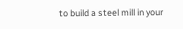to build a steel mill in your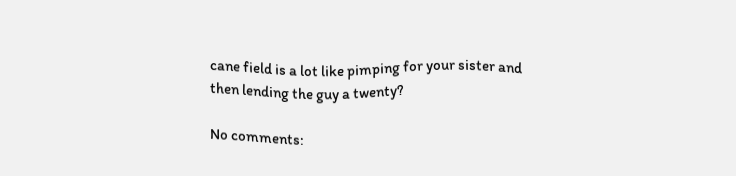cane field is a lot like pimping for your sister and then lending the guy a twenty?

No comments: